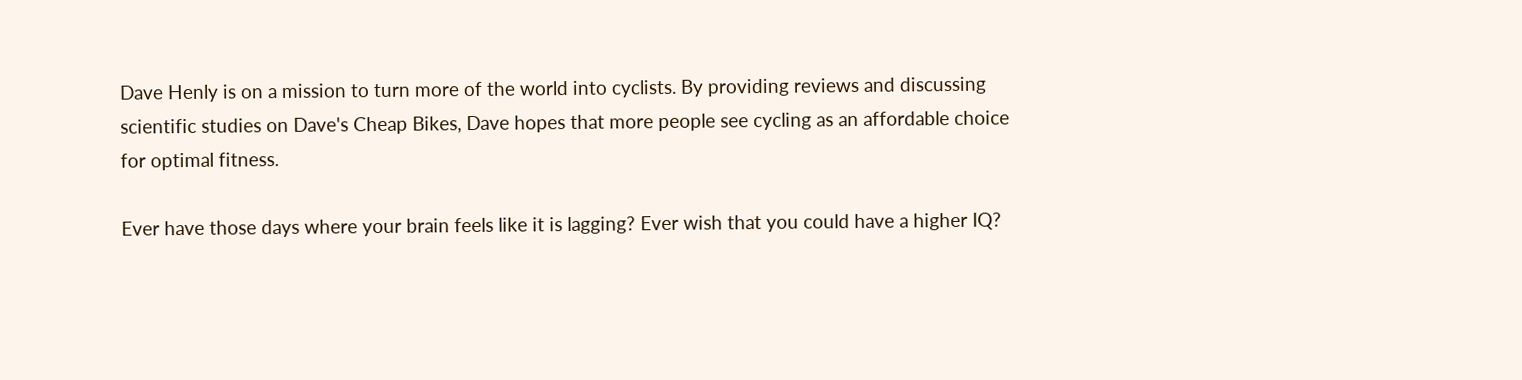Dave Henly is on a mission to turn more of the world into cyclists. By providing reviews and discussing scientific studies on Dave's Cheap Bikes, Dave hopes that more people see cycling as an affordable choice for optimal fitness.

Ever have those days where your brain feels like it is lagging? Ever wish that you could have a higher IQ?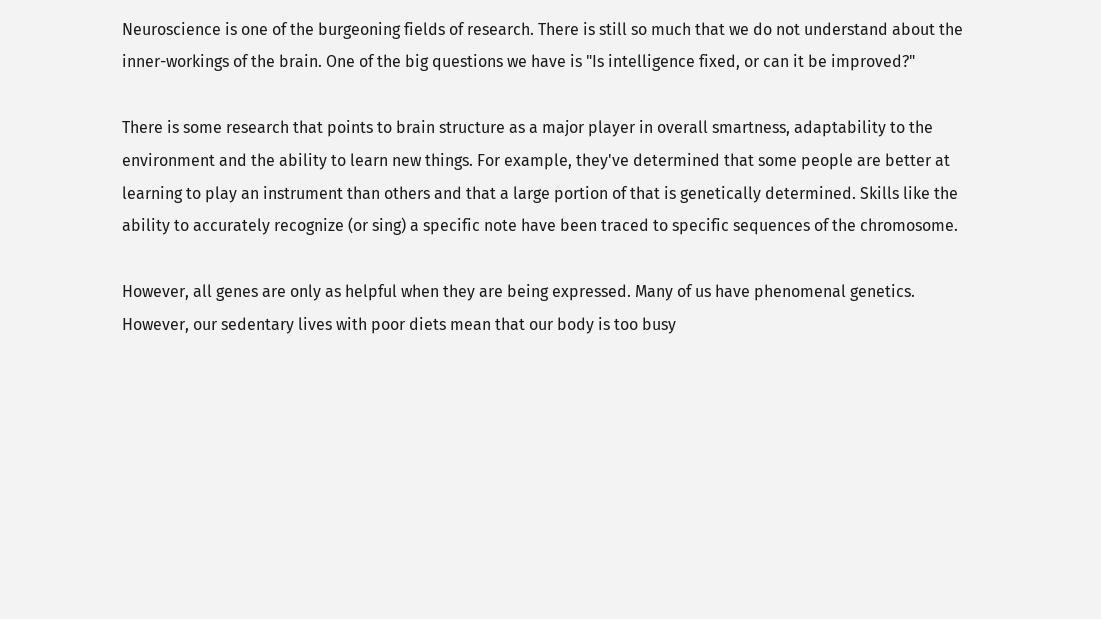Neuroscience is one of the burgeoning fields of research. There is still so much that we do not understand about the inner-workings of the brain. One of the big questions we have is "Is intelligence fixed, or can it be improved?"

There is some research that points to brain structure as a major player in overall smartness, adaptability to the environment and the ability to learn new things. For example, they've determined that some people are better at learning to play an instrument than others and that a large portion of that is genetically determined. Skills like the ability to accurately recognize (or sing) a specific note have been traced to specific sequences of the chromosome.

However, all genes are only as helpful when they are being expressed. Many of us have phenomenal genetics. However, our sedentary lives with poor diets mean that our body is too busy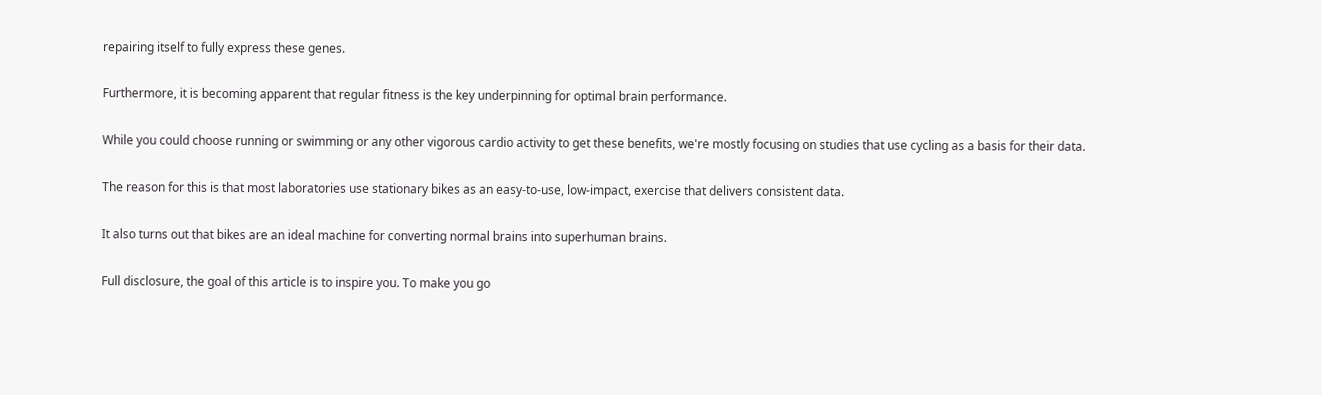repairing itself to fully express these genes.

Furthermore, it is becoming apparent that regular fitness is the key underpinning for optimal brain performance.

While you could choose running or swimming or any other vigorous cardio activity to get these benefits, we're mostly focusing on studies that use cycling as a basis for their data.

The reason for this is that most laboratories use stationary bikes as an easy-to-use, low-impact, exercise that delivers consistent data.

It also turns out that bikes are an ideal machine for converting normal brains into superhuman brains.

Full disclosure, the goal of this article is to inspire you. To make you go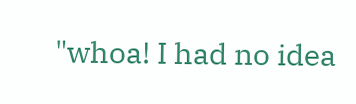"whoa! I had no idea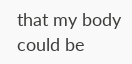that my body could be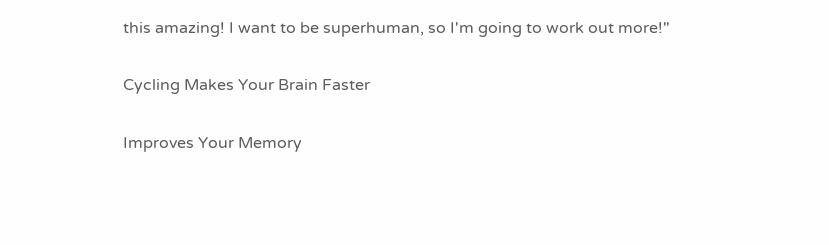this amazing! I want to be superhuman, so I'm going to work out more!"

Cycling Makes Your Brain Faster

Improves Your Memory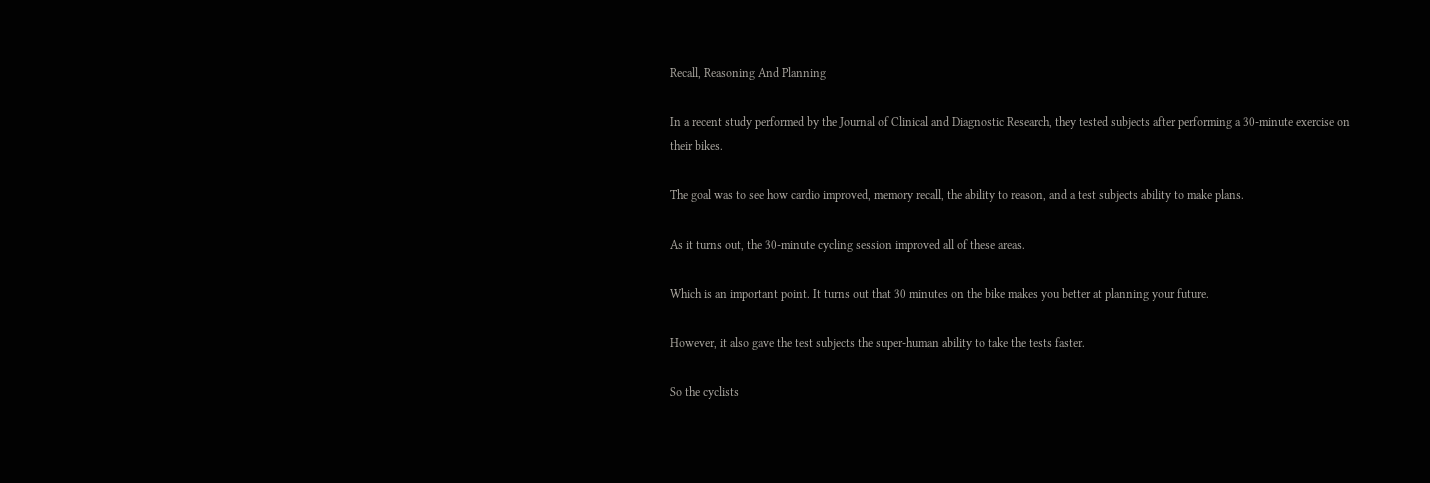Recall, Reasoning And Planning

In a recent study performed by the Journal of Clinical and Diagnostic Research, they tested subjects after performing a 30-minute exercise on their bikes.

The goal was to see how cardio improved, memory recall, the ability to reason, and a test subjects ability to make plans.

As it turns out, the 30-minute cycling session improved all of these areas.

Which is an important point. It turns out that 30 minutes on the bike makes you better at planning your future.

However, it also gave the test subjects the super-human ability to take the tests faster.

So the cyclists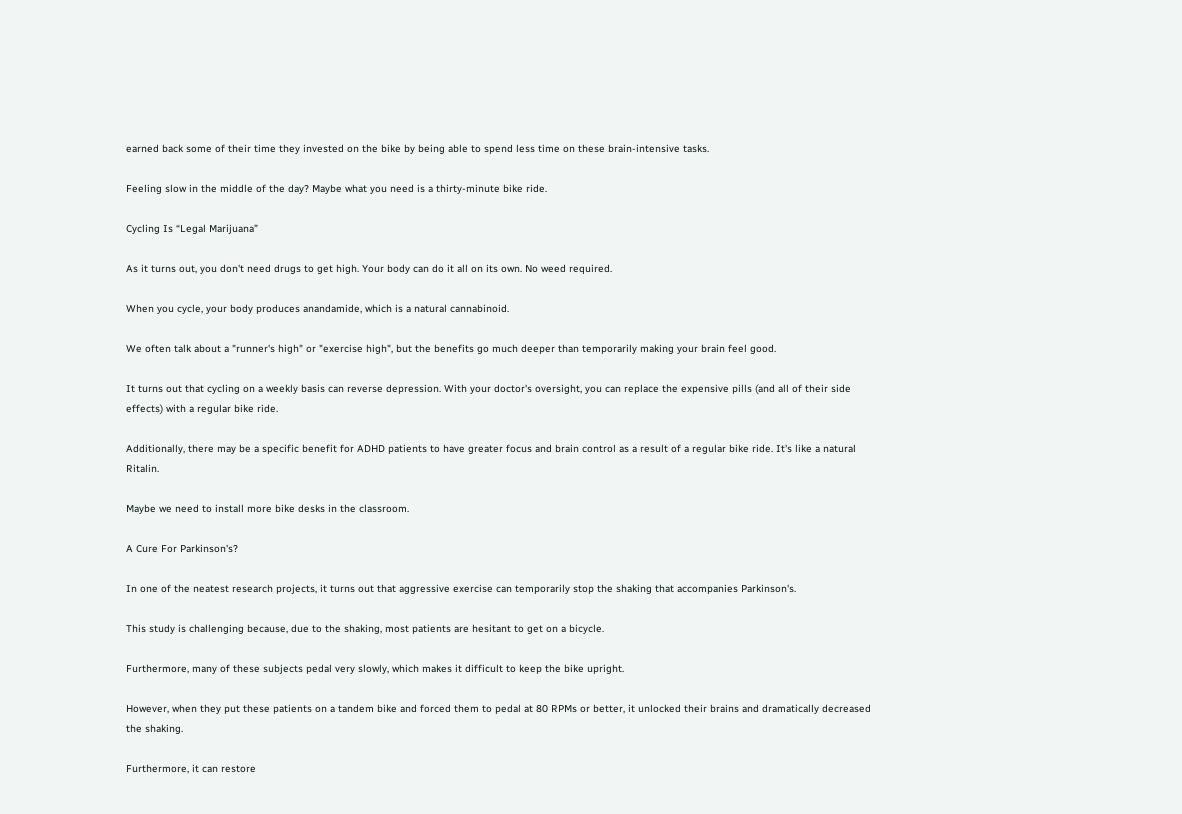earned back some of their time they invested on the bike by being able to spend less time on these brain-intensive tasks.

Feeling slow in the middle of the day? Maybe what you need is a thirty-minute bike ride.

Cycling Is “Legal Marijuana”

As it turns out, you don't need drugs to get high. Your body can do it all on its own. No weed required.

When you cycle, your body produces anandamide, which is a natural cannabinoid.

We often talk about a "runner's high" or "exercise high", but the benefits go much deeper than temporarily making your brain feel good.

It turns out that cycling on a weekly basis can reverse depression. With your doctor's oversight, you can replace the expensive pills (and all of their side effects) with a regular bike ride.

Additionally, there may be a specific benefit for ADHD patients to have greater focus and brain control as a result of a regular bike ride. It's like a natural Ritalin.

Maybe we need to install more bike desks in the classroom.

A Cure For Parkinson's?

In one of the neatest research projects, it turns out that aggressive exercise can temporarily stop the shaking that accompanies Parkinson's.

This study is challenging because, due to the shaking, most patients are hesitant to get on a bicycle.

Furthermore, many of these subjects pedal very slowly, which makes it difficult to keep the bike upright.

However, when they put these patients on a tandem bike and forced them to pedal at 80 RPMs or better, it unlocked their brains and dramatically decreased the shaking.

Furthermore, it can restore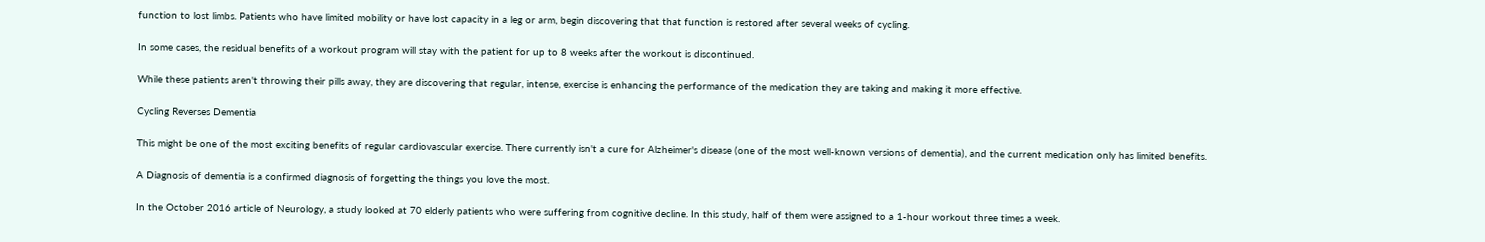function to lost limbs. Patients who have limited mobility or have lost capacity in a leg or arm, begin discovering that that function is restored after several weeks of cycling.

In some cases, the residual benefits of a workout program will stay with the patient for up to 8 weeks after the workout is discontinued.

While these patients aren't throwing their pills away, they are discovering that regular, intense, exercise is enhancing the performance of the medication they are taking and making it more effective.

Cycling Reverses Dementia

This might be one of the most exciting benefits of regular cardiovascular exercise. There currently isn't a cure for Alzheimer's disease (one of the most well-known versions of dementia), and the current medication only has limited benefits.

A Diagnosis of dementia is a confirmed diagnosis of forgetting the things you love the most.

In the October 2016 article of Neurology, a study looked at 70 elderly patients who were suffering from cognitive decline. In this study, half of them were assigned to a 1-hour workout three times a week.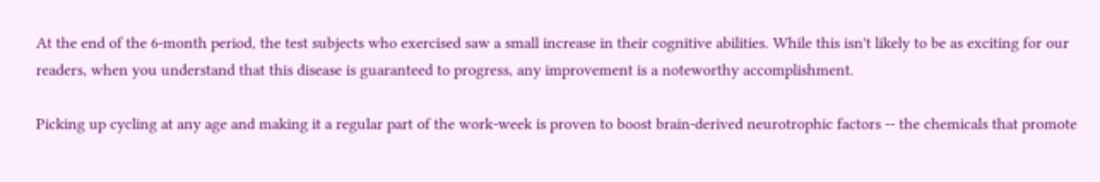At the end of the 6-month period, the test subjects who exercised saw a small increase in their cognitive abilities. While this isn't likely to be as exciting for our readers, when you understand that this disease is guaranteed to progress, any improvement is a noteworthy accomplishment.

Picking up cycling at any age and making it a regular part of the work-week is proven to boost brain-derived neurotrophic factors -- the chemicals that promote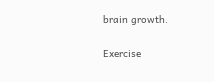brain growth.

Exercise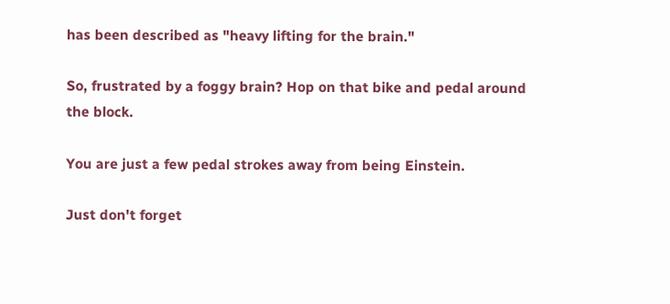has been described as "heavy lifting for the brain."

So, frustrated by a foggy brain? Hop on that bike and pedal around the block.

You are just a few pedal strokes away from being Einstein.

Just don't forget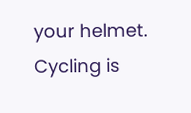your helmet. Cycling is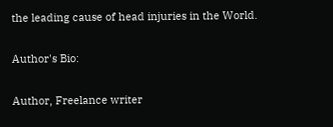the leading cause of head injuries in the World.

Author's Bio:

Author, Freelance writer